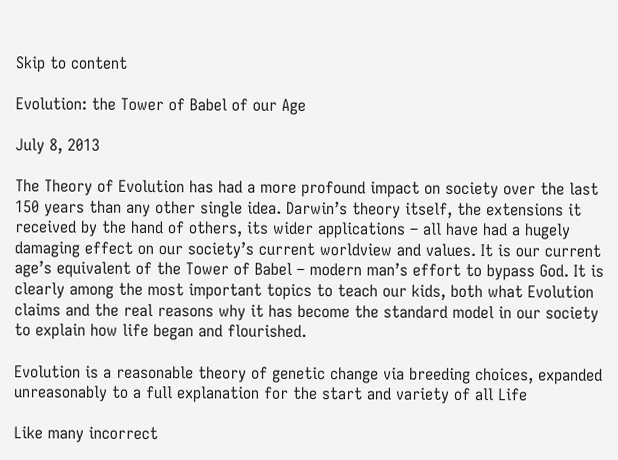Skip to content

Evolution: the Tower of Babel of our Age

July 8, 2013

The Theory of Evolution has had a more profound impact on society over the last 150 years than any other single idea. Darwin’s theory itself, the extensions it received by the hand of others, its wider applications – all have had a hugely damaging effect on our society’s current worldview and values. It is our current age’s equivalent of the Tower of Babel – modern man’s effort to bypass God. It is clearly among the most important topics to teach our kids, both what Evolution claims and the real reasons why it has become the standard model in our society to explain how life began and flourished.

Evolution is a reasonable theory of genetic change via breeding choices, expanded unreasonably to a full explanation for the start and variety of all Life

Like many incorrect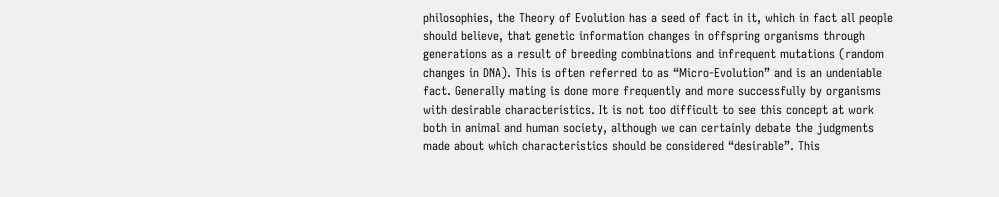philosophies, the Theory of Evolution has a seed of fact in it, which in fact all people should believe, that genetic information changes in offspring organisms through generations as a result of breeding combinations and infrequent mutations (random changes in DNA). This is often referred to as “Micro-Evolution” and is an undeniable fact. Generally mating is done more frequently and more successfully by organisms with desirable characteristics. It is not too difficult to see this concept at work both in animal and human society, although we can certainly debate the judgments made about which characteristics should be considered “desirable”. This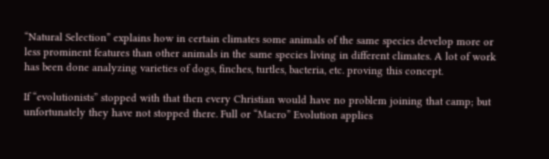“Natural Selection” explains how in certain climates some animals of the same species develop more or less prominent features than other animals in the same species living in different climates. A lot of work has been done analyzing varieties of dogs, finches, turtles, bacteria, etc. proving this concept.

If “evolutionists” stopped with that then every Christian would have no problem joining that camp; but unfortunately they have not stopped there. Full or “Macro” Evolution applies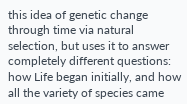this idea of genetic change through time via natural selection, but uses it to answer completely different questions: how Life began initially, and how all the variety of species came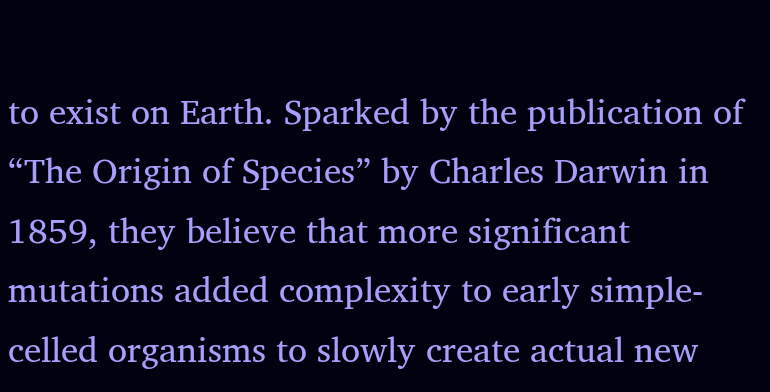to exist on Earth. Sparked by the publication of “The Origin of Species” by Charles Darwin in 1859, they believe that more significant mutations added complexity to early simple-celled organisms to slowly create actual new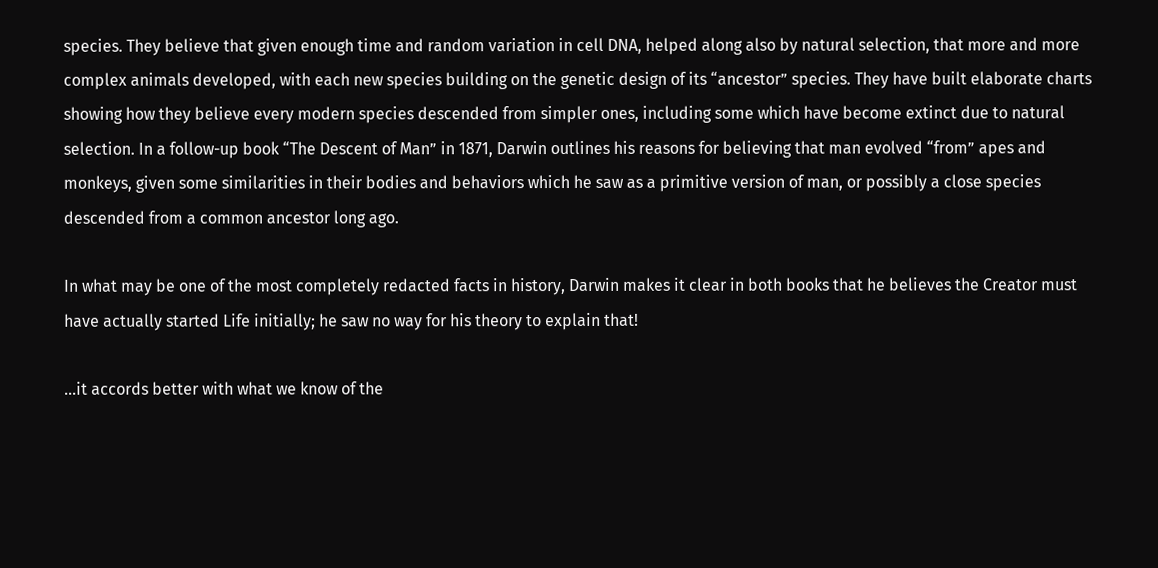species. They believe that given enough time and random variation in cell DNA, helped along also by natural selection, that more and more complex animals developed, with each new species building on the genetic design of its “ancestor” species. They have built elaborate charts showing how they believe every modern species descended from simpler ones, including some which have become extinct due to natural selection. In a follow-up book “The Descent of Man” in 1871, Darwin outlines his reasons for believing that man evolved “from” apes and monkeys, given some similarities in their bodies and behaviors which he saw as a primitive version of man, or possibly a close species descended from a common ancestor long ago.

In what may be one of the most completely redacted facts in history, Darwin makes it clear in both books that he believes the Creator must have actually started Life initially; he saw no way for his theory to explain that!

…it accords better with what we know of the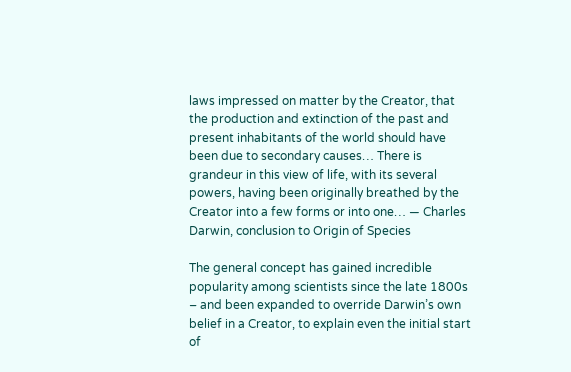laws impressed on matter by the Creator, that the production and extinction of the past and present inhabitants of the world should have been due to secondary causes… There is grandeur in this view of life, with its several powers, having been originally breathed by the Creator into a few forms or into one… — Charles Darwin, conclusion to Origin of Species

The general concept has gained incredible popularity among scientists since the late 1800s – and been expanded to override Darwin’s own belief in a Creator, to explain even the initial start of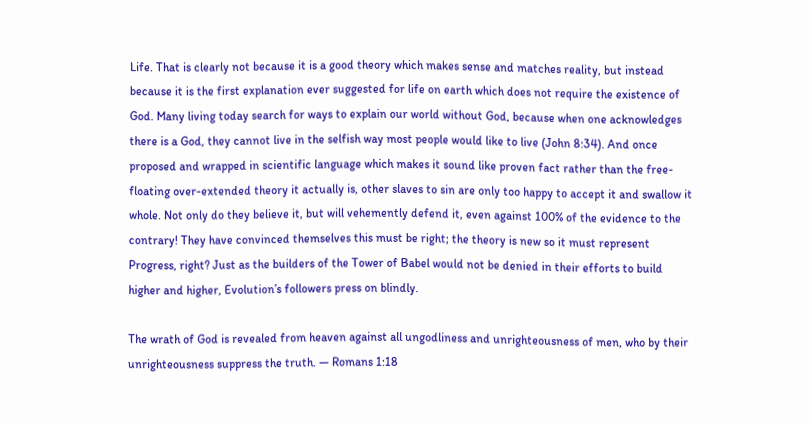Life. That is clearly not because it is a good theory which makes sense and matches reality, but instead because it is the first explanation ever suggested for life on earth which does not require the existence of God. Many living today search for ways to explain our world without God, because when one acknowledges there is a God, they cannot live in the selfish way most people would like to live (John 8:34). And once proposed and wrapped in scientific language which makes it sound like proven fact rather than the free-floating over-extended theory it actually is, other slaves to sin are only too happy to accept it and swallow it whole. Not only do they believe it, but will vehemently defend it, even against 100% of the evidence to the contrary! They have convinced themselves this must be right; the theory is new so it must represent Progress, right? Just as the builders of the Tower of Babel would not be denied in their efforts to build higher and higher, Evolution’s followers press on blindly.

The wrath of God is revealed from heaven against all ungodliness and unrighteousness of men, who by their unrighteousness suppress the truth. — Romans 1:18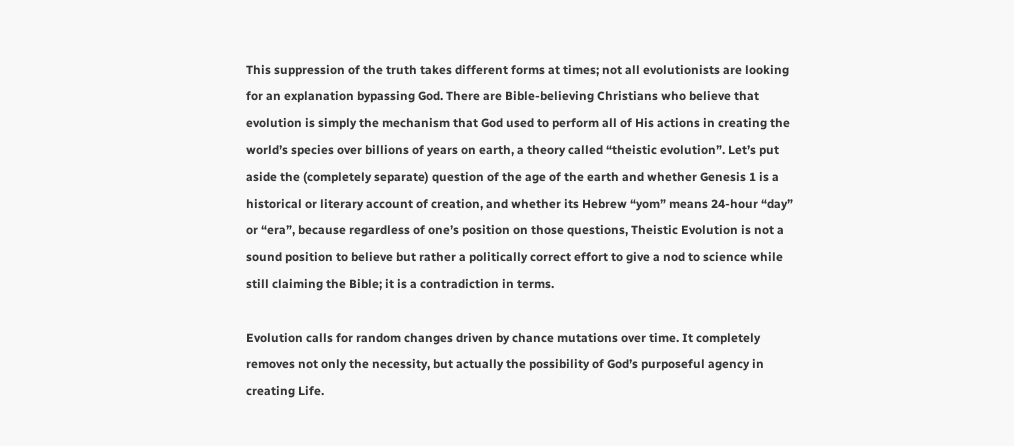This suppression of the truth takes different forms at times; not all evolutionists are looking for an explanation bypassing God. There are Bible-believing Christians who believe that evolution is simply the mechanism that God used to perform all of His actions in creating the world’s species over billions of years on earth, a theory called “theistic evolution”. Let’s put aside the (completely separate) question of the age of the earth and whether Genesis 1 is a historical or literary account of creation, and whether its Hebrew “yom” means 24-hour “day” or “era”, because regardless of one’s position on those questions, Theistic Evolution is not a sound position to believe but rather a politically correct effort to give a nod to science while still claiming the Bible; it is a contradiction in terms.

Evolution calls for random changes driven by chance mutations over time. It completely removes not only the necessity, but actually the possibility of God’s purposeful agency in creating Life.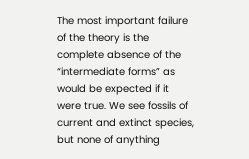The most important failure of the theory is the complete absence of the “intermediate forms” as would be expected if it were true. We see fossils of current and extinct species, but none of anything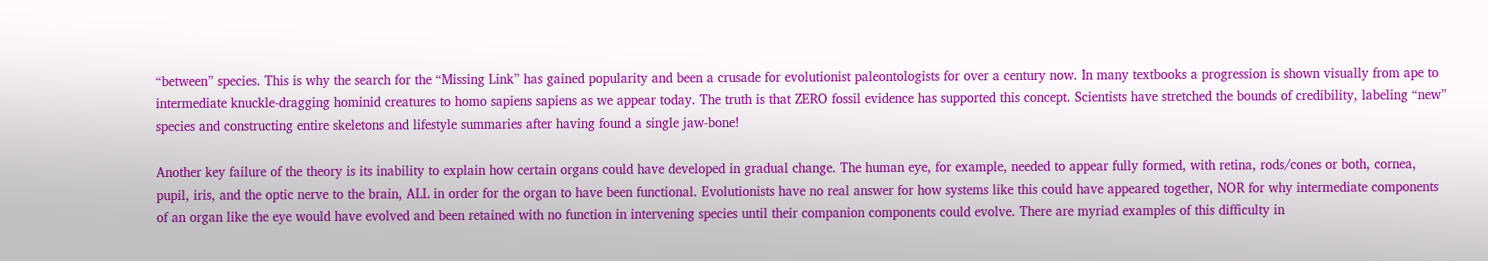“between” species. This is why the search for the “Missing Link” has gained popularity and been a crusade for evolutionist paleontologists for over a century now. In many textbooks a progression is shown visually from ape to intermediate knuckle-dragging hominid creatures to homo sapiens sapiens as we appear today. The truth is that ZERO fossil evidence has supported this concept. Scientists have stretched the bounds of credibility, labeling “new” species and constructing entire skeletons and lifestyle summaries after having found a single jaw-bone!

Another key failure of the theory is its inability to explain how certain organs could have developed in gradual change. The human eye, for example, needed to appear fully formed, with retina, rods/cones or both, cornea, pupil, iris, and the optic nerve to the brain, ALL in order for the organ to have been functional. Evolutionists have no real answer for how systems like this could have appeared together, NOR for why intermediate components of an organ like the eye would have evolved and been retained with no function in intervening species until their companion components could evolve. There are myriad examples of this difficulty in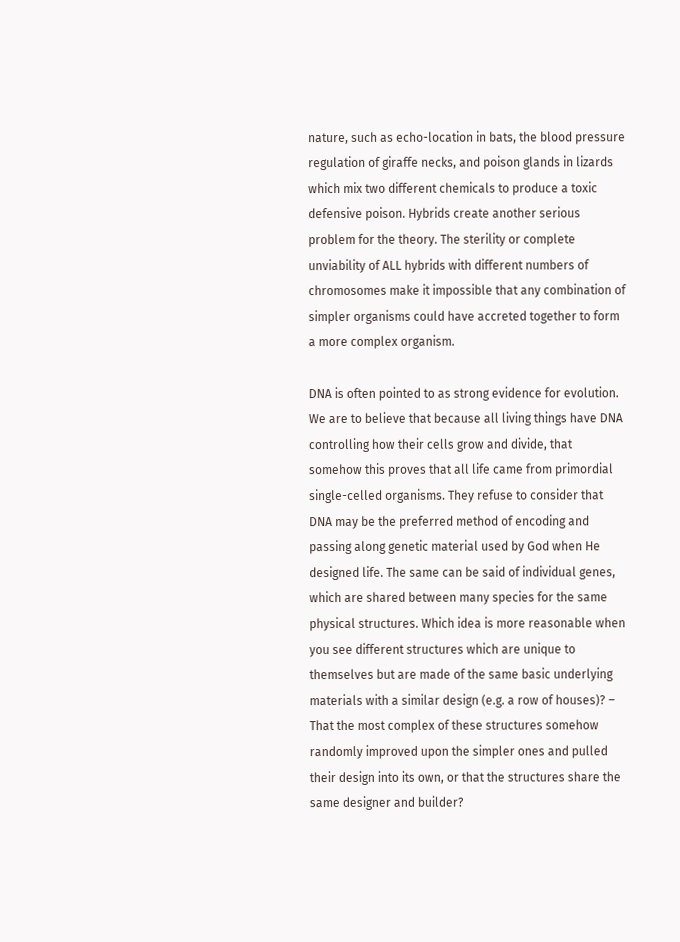nature, such as echo-location in bats, the blood pressure regulation of giraffe necks, and poison glands in lizards which mix two different chemicals to produce a toxic defensive poison. Hybrids create another serious problem for the theory. The sterility or complete unviability of ALL hybrids with different numbers of chromosomes make it impossible that any combination of simpler organisms could have accreted together to form a more complex organism.

DNA is often pointed to as strong evidence for evolution. We are to believe that because all living things have DNA controlling how their cells grow and divide, that somehow this proves that all life came from primordial single-celled organisms. They refuse to consider that DNA may be the preferred method of encoding and passing along genetic material used by God when He designed life. The same can be said of individual genes, which are shared between many species for the same physical structures. Which idea is more reasonable when you see different structures which are unique to themselves but are made of the same basic underlying materials with a similar design (e.g. a row of houses)? – That the most complex of these structures somehow randomly improved upon the simpler ones and pulled their design into its own, or that the structures share the same designer and builder?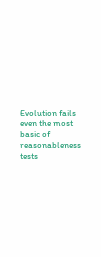Evolution fails even the most basic of reasonableness tests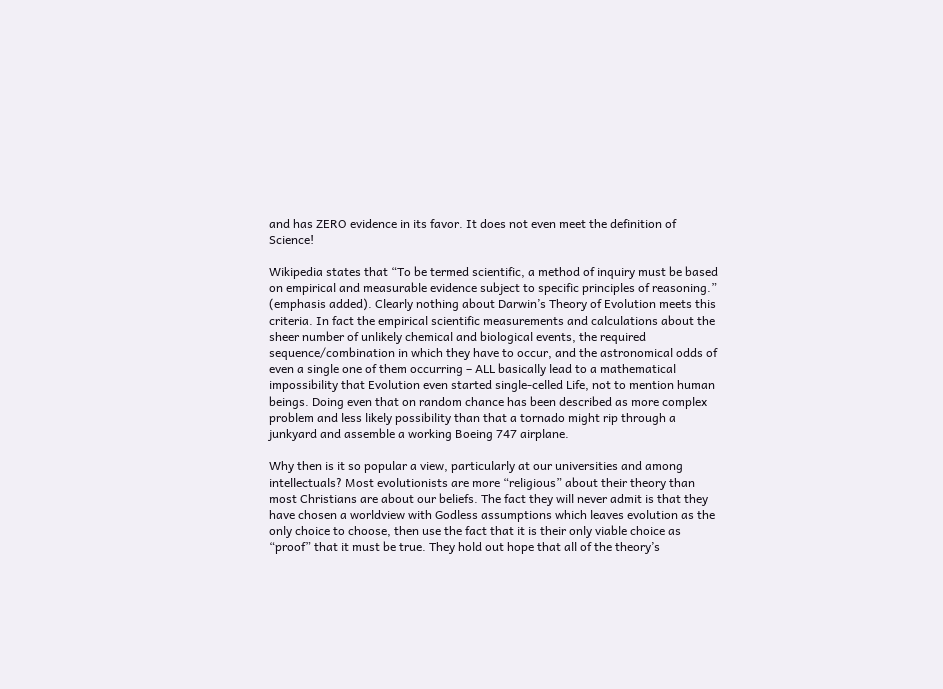and has ZERO evidence in its favor. It does not even meet the definition of Science!

Wikipedia states that “To be termed scientific, a method of inquiry must be based on empirical and measurable evidence subject to specific principles of reasoning.” (emphasis added). Clearly nothing about Darwin’s Theory of Evolution meets this criteria. In fact the empirical scientific measurements and calculations about the sheer number of unlikely chemical and biological events, the required sequence/combination in which they have to occur, and the astronomical odds of even a single one of them occurring – ALL basically lead to a mathematical impossibility that Evolution even started single-celled Life, not to mention human beings. Doing even that on random chance has been described as more complex problem and less likely possibility than that a tornado might rip through a junkyard and assemble a working Boeing 747 airplane.

Why then is it so popular a view, particularly at our universities and among intellectuals? Most evolutionists are more “religious” about their theory than most Christians are about our beliefs. The fact they will never admit is that they have chosen a worldview with Godless assumptions which leaves evolution as the only choice to choose, then use the fact that it is their only viable choice as “proof” that it must be true. They hold out hope that all of the theory’s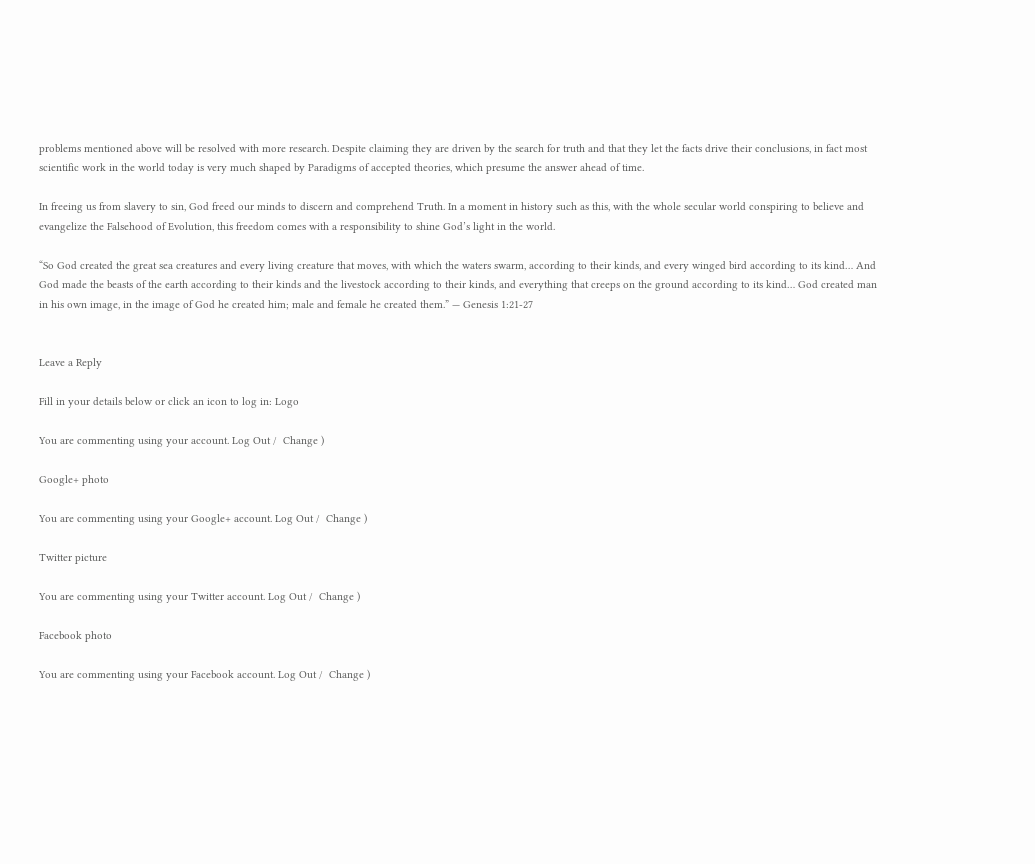problems mentioned above will be resolved with more research. Despite claiming they are driven by the search for truth and that they let the facts drive their conclusions, in fact most scientific work in the world today is very much shaped by Paradigms of accepted theories, which presume the answer ahead of time.

In freeing us from slavery to sin, God freed our minds to discern and comprehend Truth. In a moment in history such as this, with the whole secular world conspiring to believe and evangelize the Falsehood of Evolution, this freedom comes with a responsibility to shine God’s light in the world.

“So God created the great sea creatures and every living creature that moves, with which the waters swarm, according to their kinds, and every winged bird according to its kind… And God made the beasts of the earth according to their kinds and the livestock according to their kinds, and everything that creeps on the ground according to its kind… God created man in his own image, in the image of God he created him; male and female he created them.” — Genesis 1:21-27


Leave a Reply

Fill in your details below or click an icon to log in: Logo

You are commenting using your account. Log Out /  Change )

Google+ photo

You are commenting using your Google+ account. Log Out /  Change )

Twitter picture

You are commenting using your Twitter account. Log Out /  Change )

Facebook photo

You are commenting using your Facebook account. Log Out /  Change )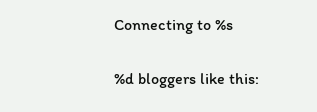Connecting to %s

%d bloggers like this: